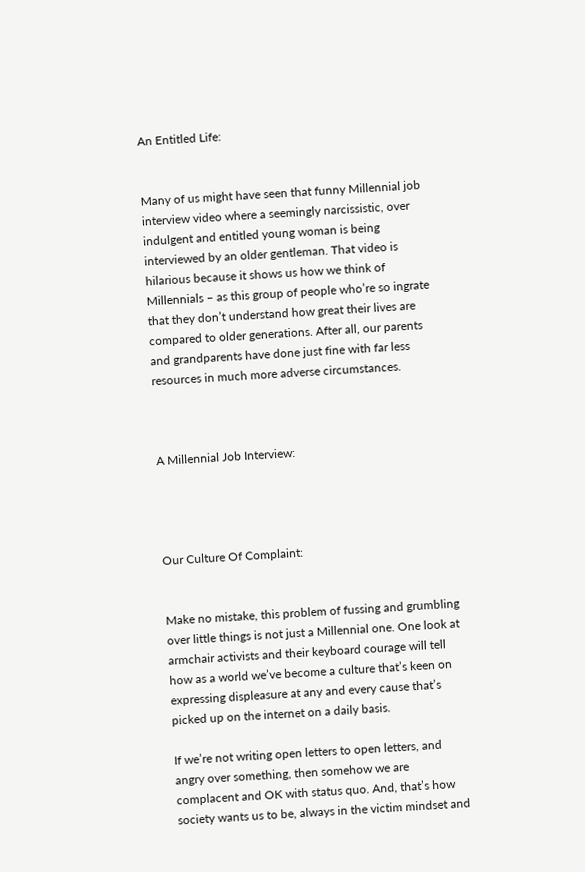An Entitled Life:


Many of us might have seen that funny Millennial job interview video where a seemingly narcissistic, over indulgent and entitled young woman is being interviewed by an older gentleman. That video is hilarious because it shows us how we think of Millennials – as this group of people who’re so ingrate that they don’t understand how great their lives are compared to older generations. After all, our parents and grandparents have done just fine with far less resources in much more adverse circumstances.



A Millennial Job Interview:




Our Culture Of Complaint:


Make no mistake, this problem of fussing and grumbling over little things is not just a Millennial one. One look at armchair activists and their keyboard courage will tell how as a world we’ve become a culture that’s keen on expressing displeasure at any and every cause that’s picked up on the internet on a daily basis.

If we’re not writing open letters to open letters, and angry over something, then somehow we are complacent and OK with status quo. And, that’s how society wants us to be, always in the victim mindset and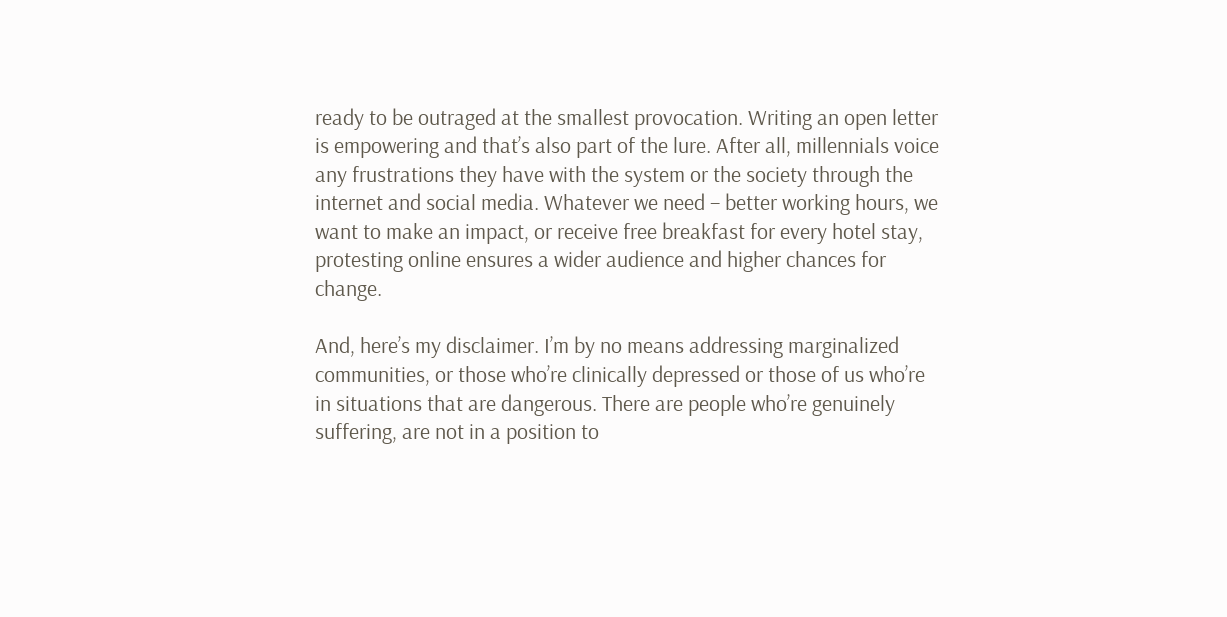ready to be outraged at the smallest provocation. Writing an open letter is empowering and that’s also part of the lure. After all, millennials voice any frustrations they have with the system or the society through the internet and social media. Whatever we need – better working hours, we want to make an impact, or receive free breakfast for every hotel stay, protesting online ensures a wider audience and higher chances for change.

And, here’s my disclaimer. I’m by no means addressing marginalized communities, or those who’re clinically depressed or those of us who’re in situations that are dangerous. There are people who’re genuinely suffering, are not in a position to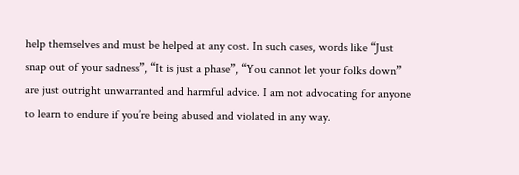help themselves and must be helped at any cost. In such cases, words like “Just snap out of your sadness”, “It is just a phase”, “You cannot let your folks down” are just outright unwarranted and harmful advice. I am not advocating for anyone to learn to endure if you’re being abused and violated in any way.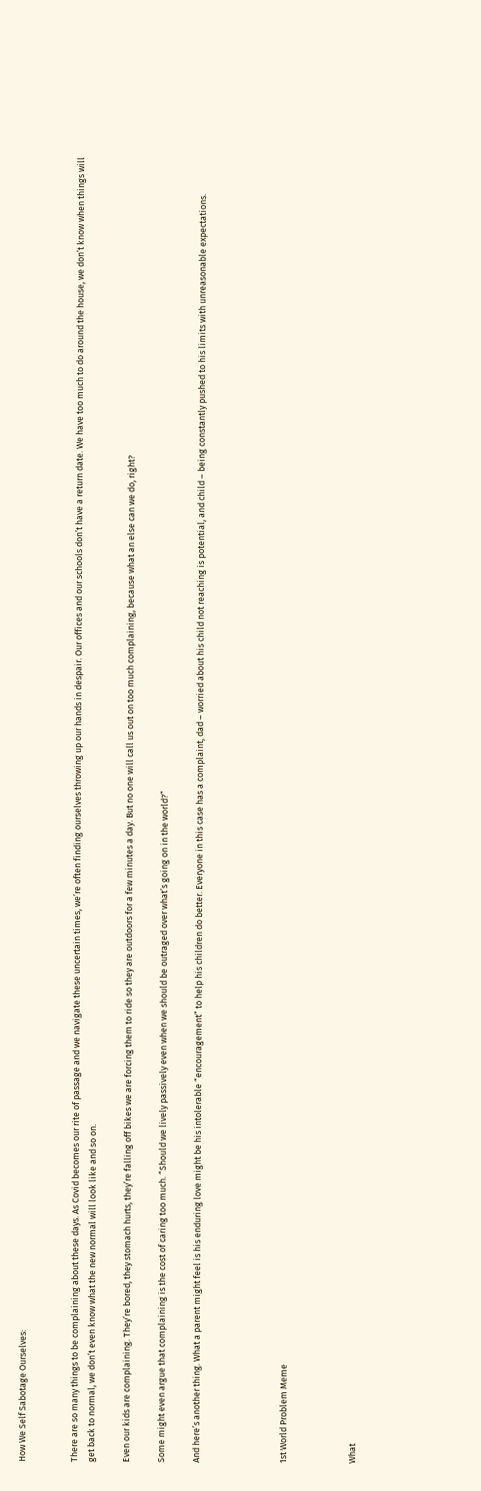How We Self Sabotage Ourselves:


There are so many things to be complaining about these days. As Covid becomes our rite of passage and we navigate these uncertain times, we’re often finding ourselves throwing up our hands in despair. Our offices and our schools don’t have a return date. We have too much to do around the house, we don’t know when things will get back to normal, we don’t even know what the new normal will look like and so on.

Even our kids are complaining. They’re bored, they stomach hurts, they’re falling off bikes we are forcing them to ride so they are outdoors for a few minutes a day. But no one will call us out on too much complaining, because what an else can we do, right?

Some might even argue that complaining is the cost of caring too much. “Should we lively passively even when we should be outraged over what’s going on in the world?”

And here’s another thing. What a parent might feel is his enduring love might be his intolerable “encouragement” to help his children do better. Everyone in this case has a complaint, dad – worried about his child not reaching is potential, and child – being constantly pushed to his limits with unreasonable expectations.




1st World Problem Meme



What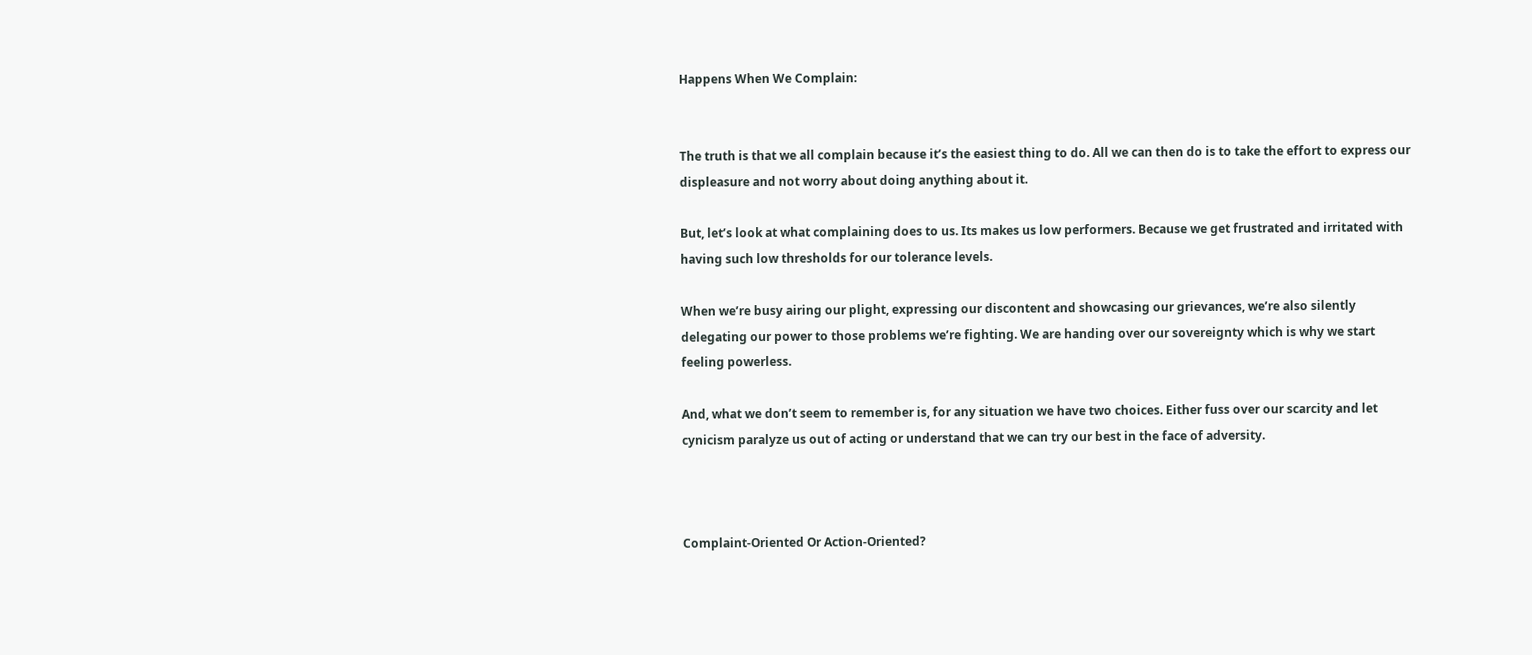Happens When We Complain:


The truth is that we all complain because it’s the easiest thing to do. All we can then do is to take the effort to express our displeasure and not worry about doing anything about it.

But, let’s look at what complaining does to us. Its makes us low performers. Because we get frustrated and irritated with having such low thresholds for our tolerance levels.

When we’re busy airing our plight, expressing our discontent and showcasing our grievances, we’re also silently delegating our power to those problems we’re fighting. We are handing over our sovereignty which is why we start feeling powerless.

And, what we don’t seem to remember is, for any situation we have two choices. Either fuss over our scarcity and let cynicism paralyze us out of acting or understand that we can try our best in the face of adversity.



Complaint-Oriented Or Action-Oriented?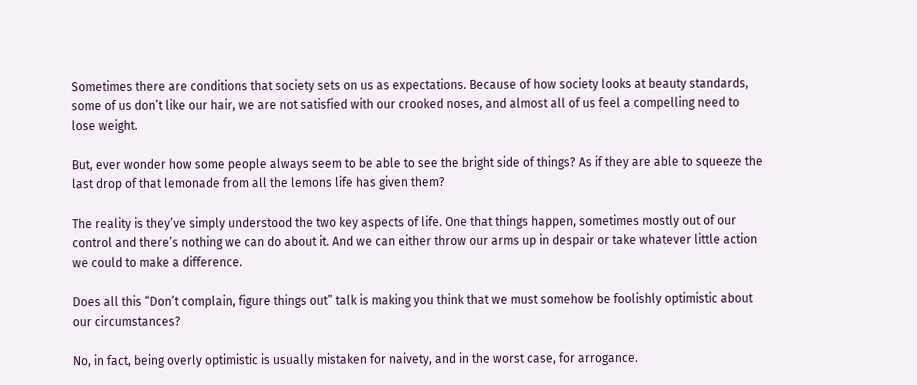Sometimes there are conditions that society sets on us as expectations. Because of how society looks at beauty standards, some of us don’t like our hair, we are not satisfied with our crooked noses, and almost all of us feel a compelling need to lose weight.

But, ever wonder how some people always seem to be able to see the bright side of things? As if they are able to squeeze the last drop of that lemonade from all the lemons life has given them?

The reality is they’ve simply understood the two key aspects of life. One that things happen, sometimes mostly out of our control and there’s nothing we can do about it. And we can either throw our arms up in despair or take whatever little action we could to make a difference.

Does all this “Don’t complain, figure things out” talk is making you think that we must somehow be foolishly optimistic about our circumstances?

No, in fact, being overly optimistic is usually mistaken for naivety, and in the worst case, for arrogance.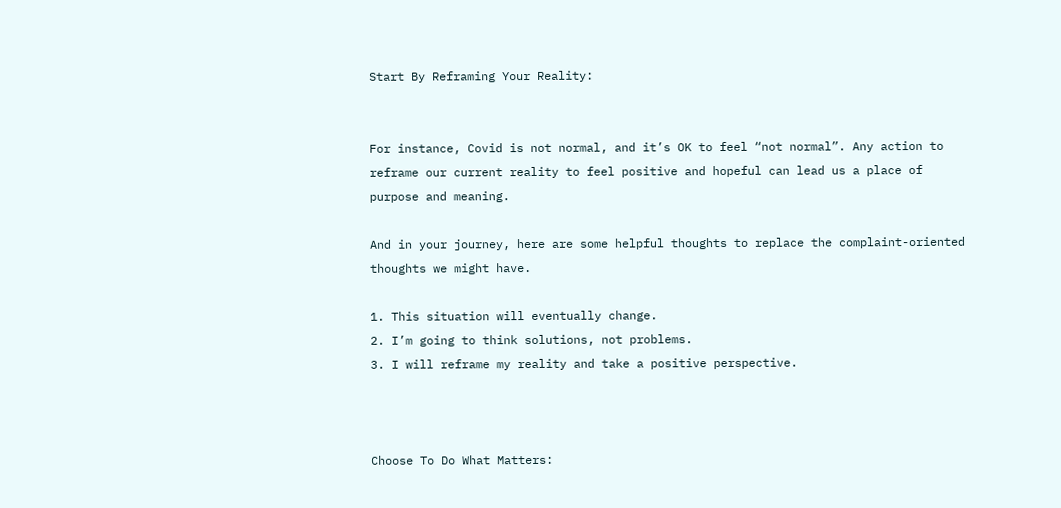Start By Reframing Your Reality:


For instance, Covid is not normal, and it’s OK to feel “not normal”. Any action to reframe our current reality to feel positive and hopeful can lead us a place of purpose and meaning.

And in your journey, here are some helpful thoughts to replace the complaint-oriented thoughts we might have.

1. This situation will eventually change.
2. I’m going to think solutions, not problems.
3. I will reframe my reality and take a positive perspective.



Choose To Do What Matters: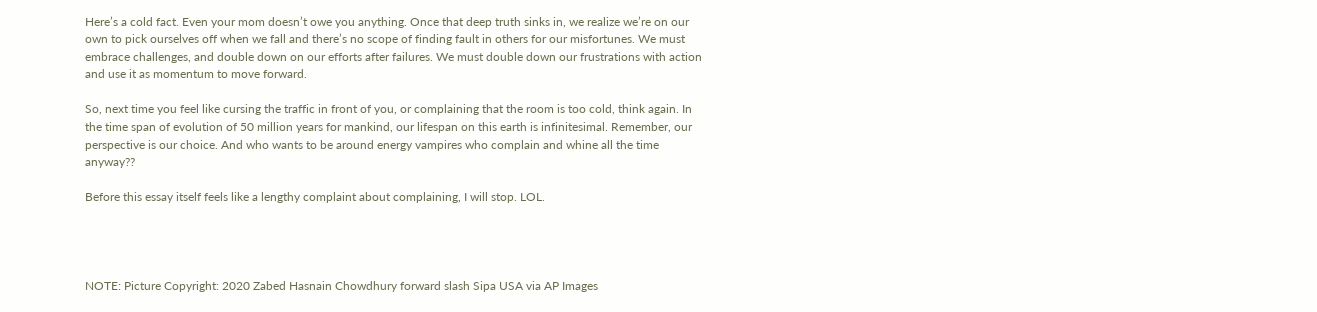Here’s a cold fact. Even your mom doesn’t owe you anything. Once that deep truth sinks in, we realize we’re on our own to pick ourselves off when we fall and there’s no scope of finding fault in others for our misfortunes. We must embrace challenges, and double down on our efforts after failures. We must double down our frustrations with action and use it as momentum to move forward.

So, next time you feel like cursing the traffic in front of you, or complaining that the room is too cold, think again. In the time span of evolution of 50 million years for mankind, our lifespan on this earth is infinitesimal. Remember, our perspective is our choice. And who wants to be around energy vampires who complain and whine all the time anyway??

Before this essay itself feels like a lengthy complaint about complaining, I will stop. LOL.




NOTE: Picture Copyright: 2020 Zabed Hasnain Chowdhury forward slash Sipa USA via AP Images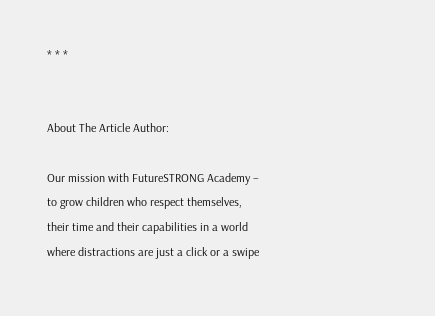* * *


About The Article Author:

Our mission with FutureSTRONG Academy – to grow children who respect themselves, their time and their capabilities in a world where distractions are just a click or a swipe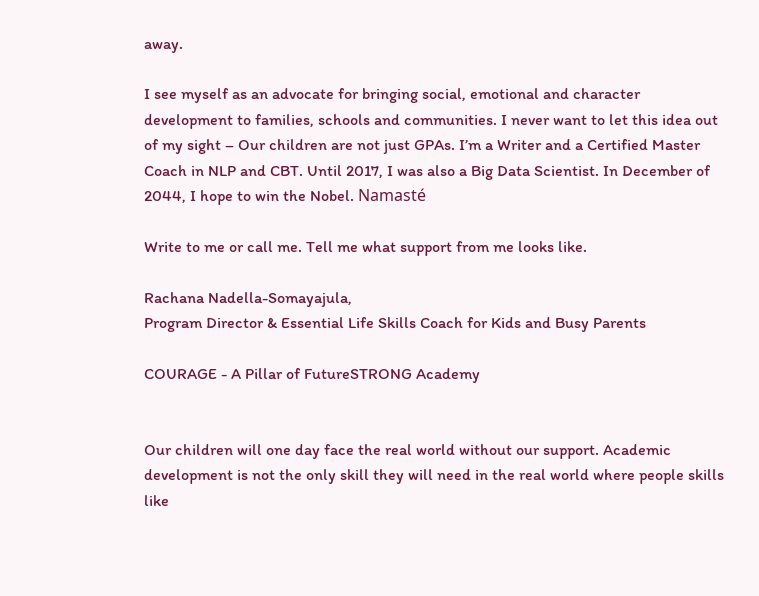away.

I see myself as an advocate for bringing social, emotional and character development to families, schools and communities. I never want to let this idea out of my sight – Our children are not just GPAs. I’m a Writer and a Certified Master Coach in NLP and CBT. Until 2017, I was also a Big Data Scientist. In December of 2044, I hope to win the Nobel. Namasté

Write to me or call me. Tell me what support from me looks like.

Rachana Nadella-Somayajula,
Program Director & Essential Life Skills Coach for Kids and Busy Parents

COURAGE - A Pillar of FutureSTRONG Academy


Our children will one day face the real world without our support. Academic development is not the only skill they will need in the real world where people skills like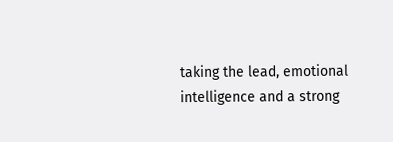taking the lead, emotional intelligence and a strong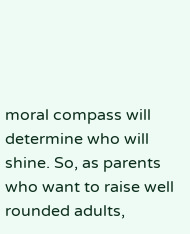moral compass will determine who will shine. So, as parents who want to raise well rounded adults,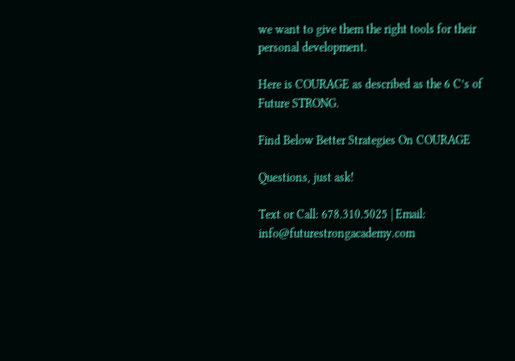we want to give them the right tools for their personal development.

Here is COURAGE as described as the 6 C’s of Future STRONG.

Find Below Better Strategies On COURAGE

Questions, just ask!

Text or Call: 678.310.5025 | Email: info@futurestrongacademy.com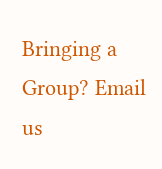Bringing a Group? Email us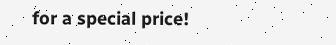for a special price!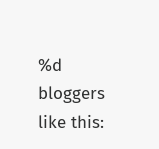%d bloggers like this: